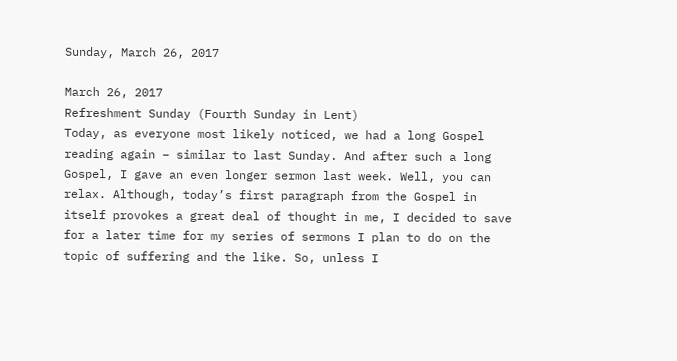Sunday, March 26, 2017

March 26, 2017
Refreshment Sunday (Fourth Sunday in Lent)
Today, as everyone most likely noticed, we had a long Gospel reading again – similar to last Sunday. And after such a long Gospel, I gave an even longer sermon last week. Well, you can relax. Although, today’s first paragraph from the Gospel in itself provokes a great deal of thought in me, I decided to save for a later time for my series of sermons I plan to do on the topic of suffering and the like. So, unless I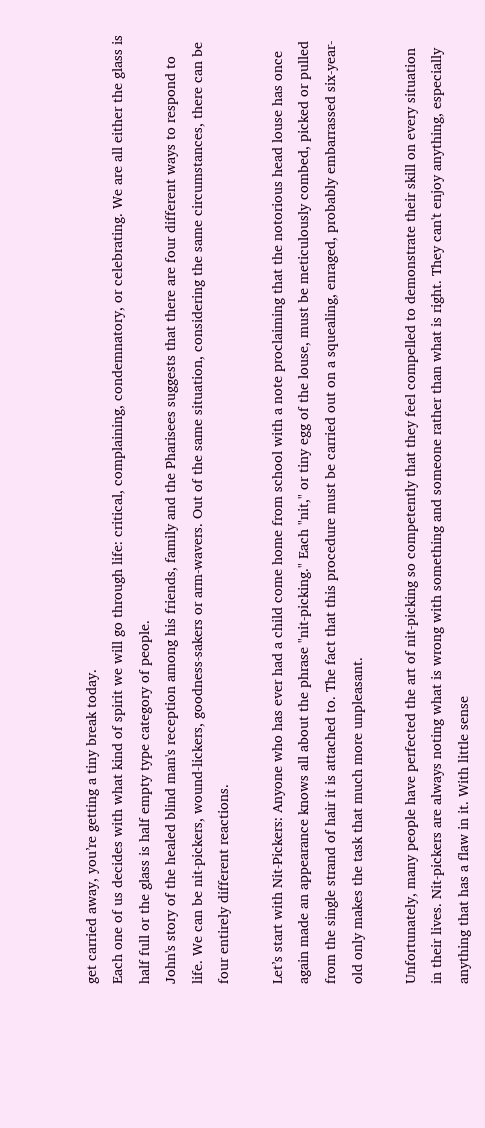get carried away, you’re getting a tiny break today.
Each one of us decides with what kind of spirit we will go through life: critical, complaining, condemnatory, or celebrating. We are all either the glass is half full or the glass is half empty type category of people.
John's story of the healed blind man's reception among his friends, family and the Pharisees suggests that there are four different ways to respond to life. We can be nit-pickers, wound-lickers, goodness-sakers or arm-wavers. Out of the same situation, considering the same circumstances, there can be four entirely different reactions.

Let’s start with Nit-Pickers: Anyone who has ever had a child come home from school with a note proclaiming that the notorious head louse has once again made an appearance knows all about the phrase "nit-picking." Each "nit," or tiny egg of the louse, must be meticulously combed, picked or pulled from the single strand of hair it is attached to. The fact that this procedure must be carried out on a squealing, enraged, probably embarrassed six-year-old only makes the task that much more unpleasant.

Unfortunately, many people have perfected the art of nit-picking so competently that they feel compelled to demonstrate their skill on every situation in their lives. Nit-pickers are always noting what is wrong with something and someone rather than what is right. They can't enjoy anything, especially anything that has a flaw in it. With little sense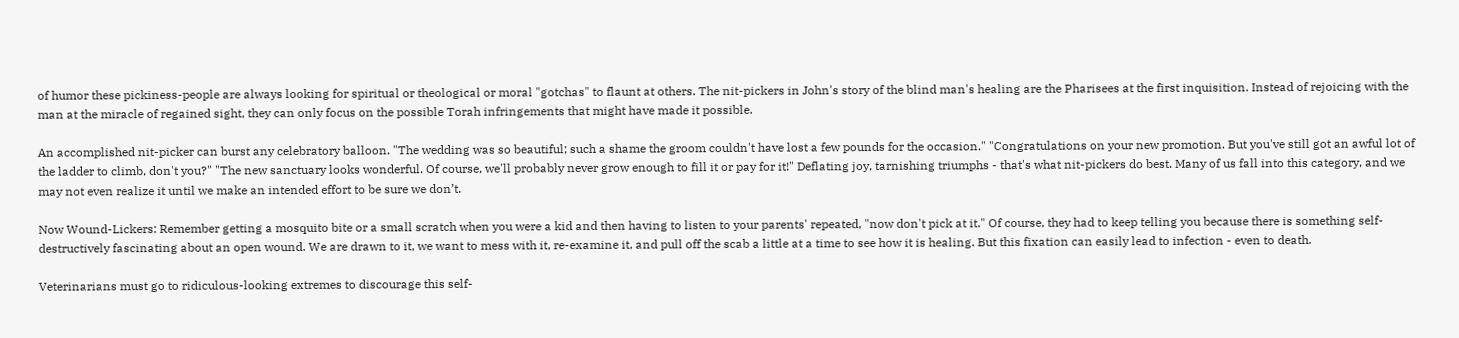of humor these pickiness-people are always looking for spiritual or theological or moral "gotchas" to flaunt at others. The nit-pickers in John's story of the blind man's healing are the Pharisees at the first inquisition. Instead of rejoicing with the man at the miracle of regained sight, they can only focus on the possible Torah infringements that might have made it possible.

An accomplished nit-picker can burst any celebratory balloon. "The wedding was so beautiful; such a shame the groom couldn't have lost a few pounds for the occasion." "Congratulations on your new promotion. But you've still got an awful lot of the ladder to climb, don't you?" "The new sanctuary looks wonderful. Of course, we'll probably never grow enough to fill it or pay for it!" Deflating joy, tarnishing triumphs - that's what nit-pickers do best. Many of us fall into this category, and we may not even realize it until we make an intended effort to be sure we don’t.

Now Wound-Lickers: Remember getting a mosquito bite or a small scratch when you were a kid and then having to listen to your parents' repeated, "now don't pick at it." Of course, they had to keep telling you because there is something self-destructively fascinating about an open wound. We are drawn to it, we want to mess with it, re-examine it, and pull off the scab a little at a time to see how it is healing. But this fixation can easily lead to infection - even to death.

Veterinarians must go to ridiculous-looking extremes to discourage this self-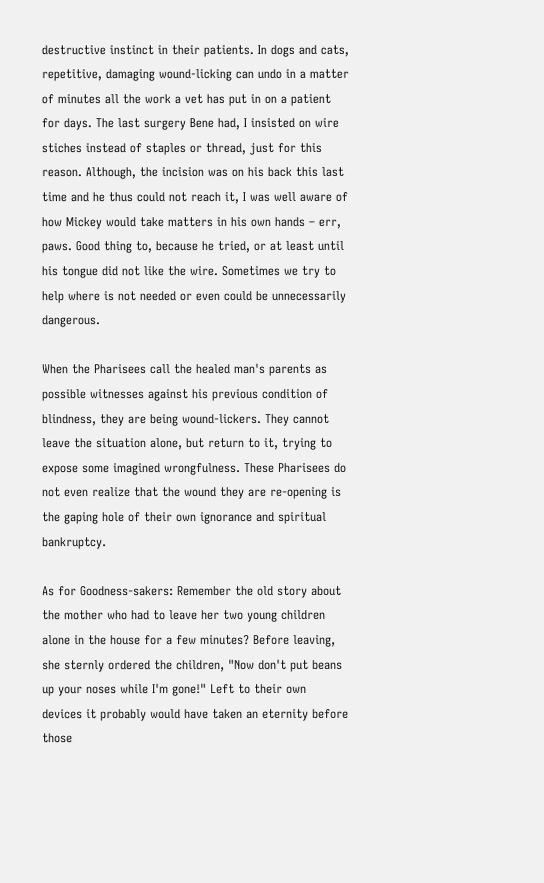destructive instinct in their patients. In dogs and cats, repetitive, damaging wound-licking can undo in a matter of minutes all the work a vet has put in on a patient for days. The last surgery Bene had, I insisted on wire stiches instead of staples or thread, just for this reason. Although, the incision was on his back this last time and he thus could not reach it, I was well aware of how Mickey would take matters in his own hands – err, paws. Good thing to, because he tried, or at least until his tongue did not like the wire. Sometimes we try to help where is not needed or even could be unnecessarily dangerous.

When the Pharisees call the healed man's parents as possible witnesses against his previous condition of blindness, they are being wound-lickers. They cannot leave the situation alone, but return to it, trying to expose some imagined wrongfulness. These Pharisees do not even realize that the wound they are re-opening is the gaping hole of their own ignorance and spiritual bankruptcy.

As for Goodness-sakers: Remember the old story about the mother who had to leave her two young children alone in the house for a few minutes? Before leaving, she sternly ordered the children, "Now don't put beans up your noses while I'm gone!" Left to their own devices it probably would have taken an eternity before those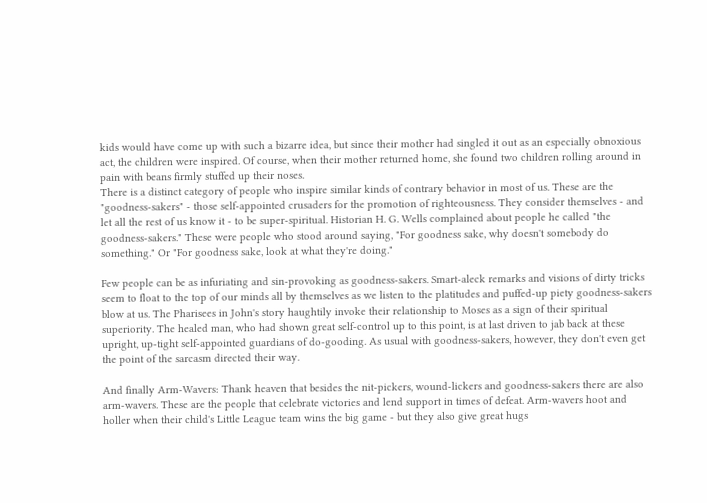kids would have come up with such a bizarre idea, but since their mother had singled it out as an especially obnoxious act, the children were inspired. Of course, when their mother returned home, she found two children rolling around in pain with beans firmly stuffed up their noses.
There is a distinct category of people who inspire similar kinds of contrary behavior in most of us. These are the "goodness-sakers" - those self-appointed crusaders for the promotion of righteousness. They consider themselves - and let all the rest of us know it - to be super-spiritual. Historian H. G. Wells complained about people he called "the goodness-sakers." These were people who stood around saying, "For goodness sake, why doesn't somebody do something." Or "For goodness sake, look at what they're doing."

Few people can be as infuriating and sin-provoking as goodness-sakers. Smart-aleck remarks and visions of dirty tricks seem to float to the top of our minds all by themselves as we listen to the platitudes and puffed-up piety goodness-sakers blow at us. The Pharisees in John's story haughtily invoke their relationship to Moses as a sign of their spiritual superiority. The healed man, who had shown great self-control up to this point, is at last driven to jab back at these upright, up-tight self-appointed guardians of do-gooding. As usual with goodness-sakers, however, they don't even get the point of the sarcasm directed their way.

And finally Arm-Wavers: Thank heaven that besides the nit-pickers, wound-lickers and goodness-sakers there are also arm-wavers. These are the people that celebrate victories and lend support in times of defeat. Arm-wavers hoot and holler when their child's Little League team wins the big game - but they also give great hugs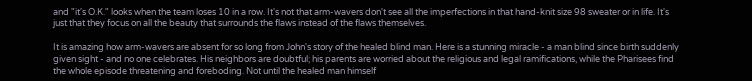and "it's O.K." looks when the team loses 10 in a row. It's not that arm-wavers don't see all the imperfections in that hand-knit size 98 sweater or in life. It's just that they focus on all the beauty that surrounds the flaws instead of the flaws themselves.

It is amazing how arm-wavers are absent for so long from John's story of the healed blind man. Here is a stunning miracle - a man blind since birth suddenly given sight - and no one celebrates. His neighbors are doubtful; his parents are worried about the religious and legal ramifications, while the Pharisees find the whole episode threatening and foreboding. Not until the healed man himself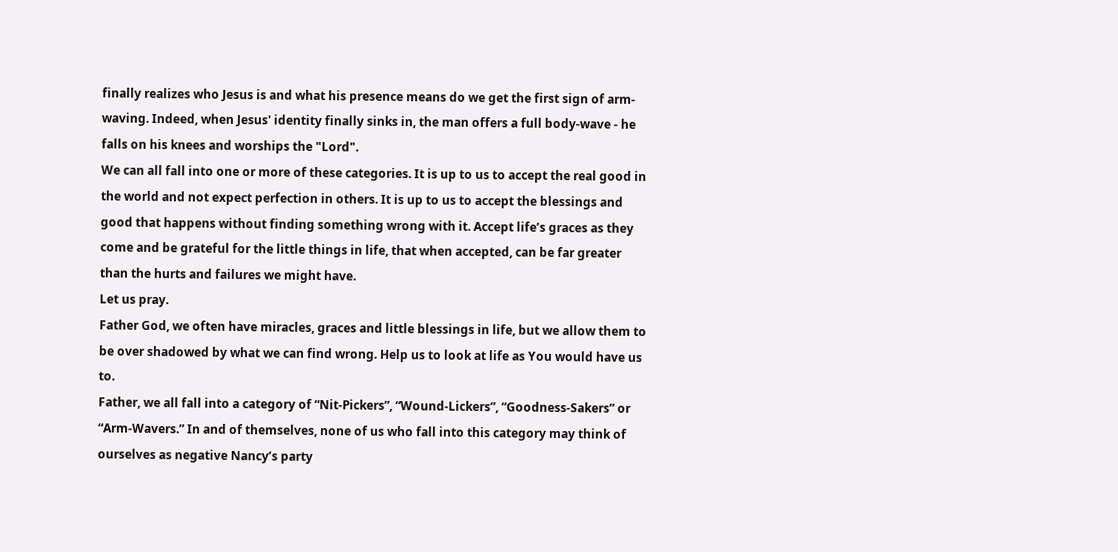finally realizes who Jesus is and what his presence means do we get the first sign of arm-waving. Indeed, when Jesus' identity finally sinks in, the man offers a full body-wave - he falls on his knees and worships the "Lord".
We can all fall into one or more of these categories. It is up to us to accept the real good in the world and not expect perfection in others. It is up to us to accept the blessings and good that happens without finding something wrong with it. Accept life’s graces as they come and be grateful for the little things in life, that when accepted, can be far greater than the hurts and failures we might have.
Let us pray.
Father God, we often have miracles, graces and little blessings in life, but we allow them to be over shadowed by what we can find wrong. Help us to look at life as You would have us to.
Father, we all fall into a category of “Nit-Pickers”, “Wound-Lickers”, “Goodness-Sakers” or “Arm-Wavers.” In and of themselves, none of us who fall into this category may think of ourselves as negative Nancy’s party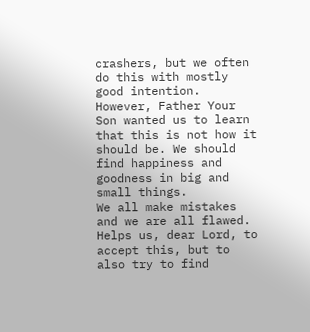crashers, but we often do this with mostly good intention. However, Father Your Son wanted us to learn that this is not how it should be. We should find happiness and goodness in big and small things.
We all make mistakes and we are all flawed. Helps us, dear Lord, to accept this, but to also try to find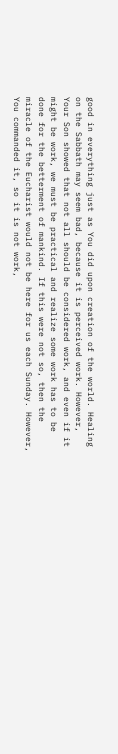good in everything just as You did upon creation of the world. Healing on the Sabbath may seem bad, because it is perceived work. However, Your Son showed that not all should be considered work, and even if it might be work, we must be practical and realize some work has to be done for the betterment of mankind. If this were not so, then the miracle of the Eucharist would not be here for us each Sunday. However, You commanded it, so it is not work,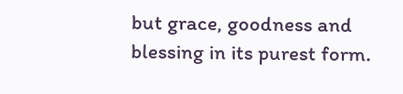but grace, goodness and blessing in its purest form.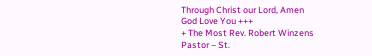Through Christ our Lord, Amen
God Love You +++
+ The Most Rev. Robert Winzens
Pastor – St.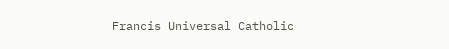Francis Universal Catholic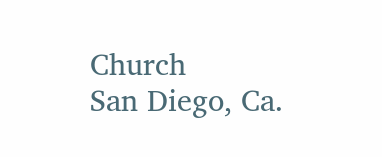Church
San Diego, Ca.